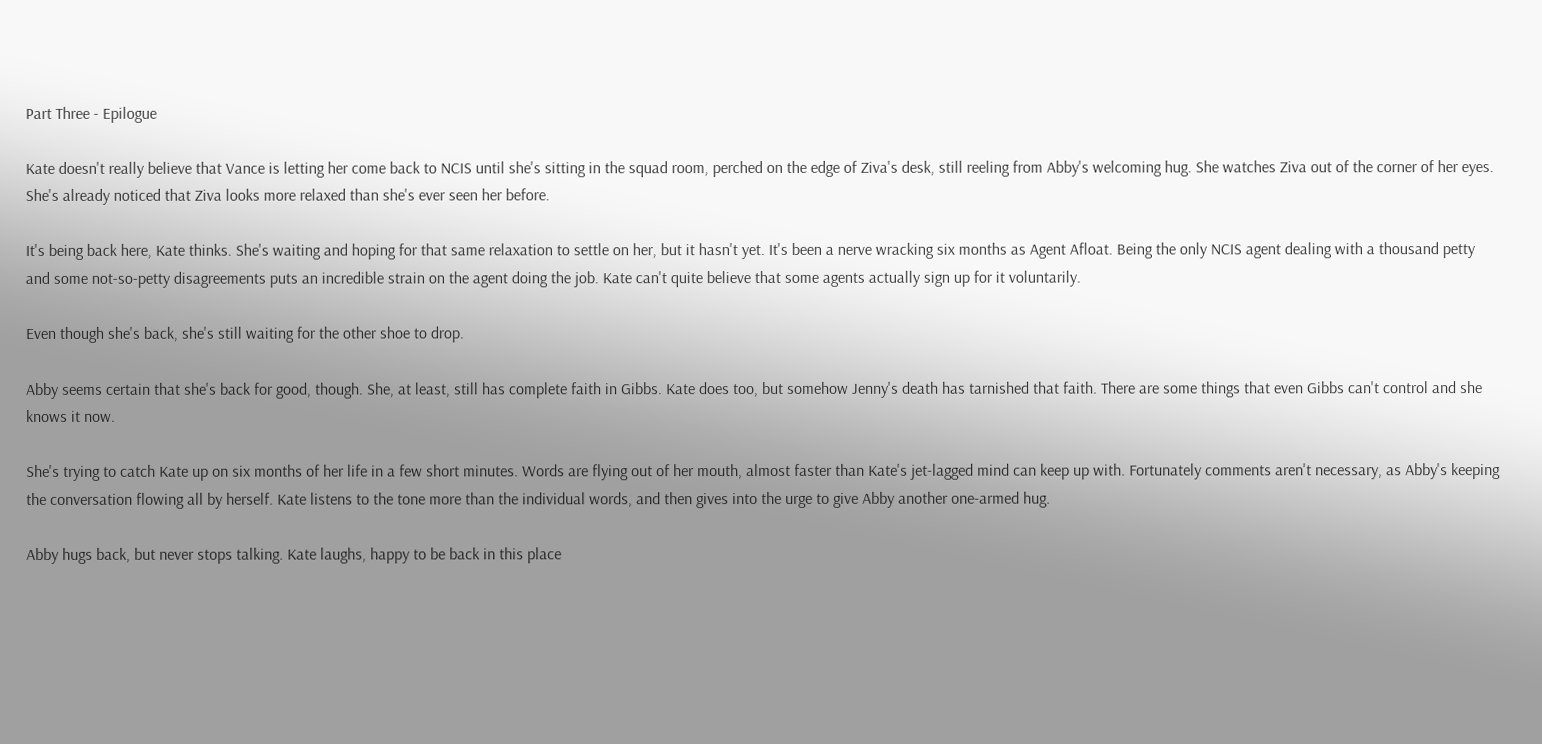Part Three - Epilogue

Kate doesn't really believe that Vance is letting her come back to NCIS until she's sitting in the squad room, perched on the edge of Ziva's desk, still reeling from Abby's welcoming hug. She watches Ziva out of the corner of her eyes. She's already noticed that Ziva looks more relaxed than she's ever seen her before.

It's being back here, Kate thinks. She's waiting and hoping for that same relaxation to settle on her, but it hasn't yet. It's been a nerve wracking six months as Agent Afloat. Being the only NCIS agent dealing with a thousand petty and some not-so-petty disagreements puts an incredible strain on the agent doing the job. Kate can't quite believe that some agents actually sign up for it voluntarily.

Even though she's back, she's still waiting for the other shoe to drop.

Abby seems certain that she's back for good, though. She, at least, still has complete faith in Gibbs. Kate does too, but somehow Jenny's death has tarnished that faith. There are some things that even Gibbs can't control and she knows it now.

She's trying to catch Kate up on six months of her life in a few short minutes. Words are flying out of her mouth, almost faster than Kate's jet-lagged mind can keep up with. Fortunately comments aren't necessary, as Abby's keeping the conversation flowing all by herself. Kate listens to the tone more than the individual words, and then gives into the urge to give Abby another one-armed hug.

Abby hugs back, but never stops talking. Kate laughs, happy to be back in this place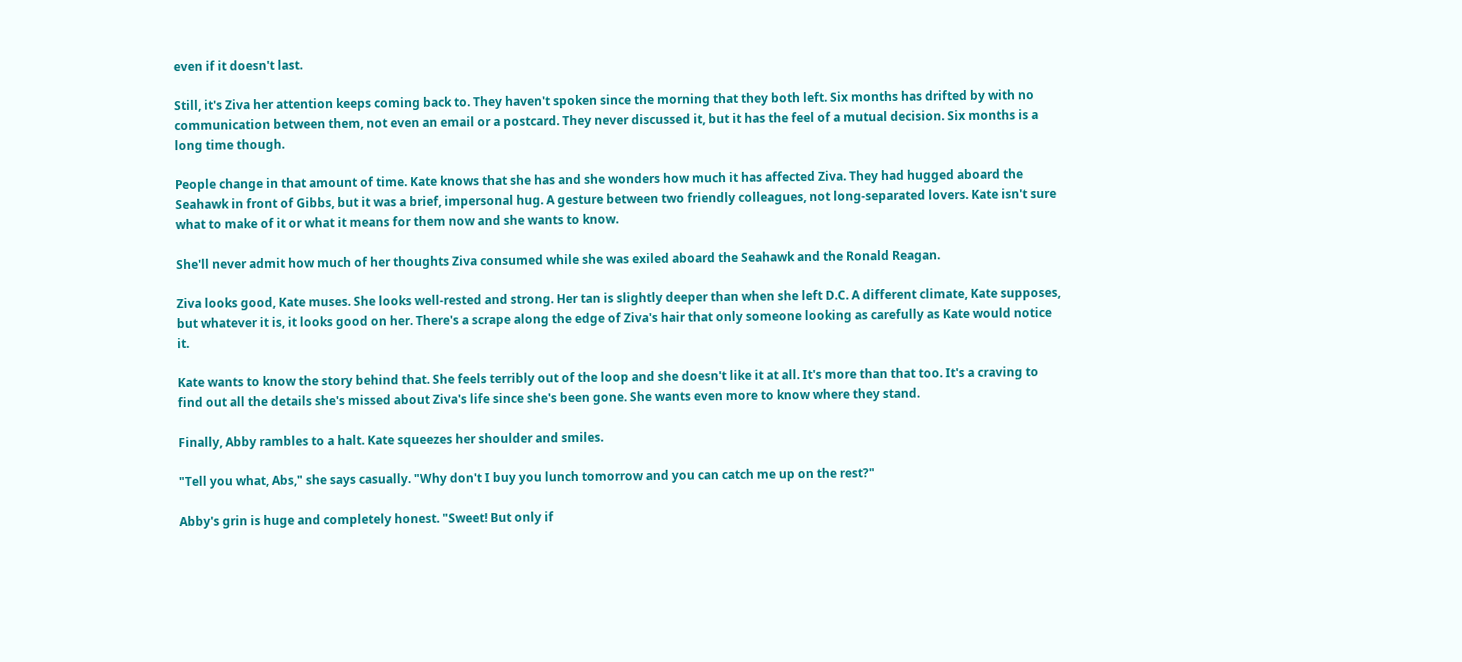even if it doesn't last.

Still, it's Ziva her attention keeps coming back to. They haven't spoken since the morning that they both left. Six months has drifted by with no communication between them, not even an email or a postcard. They never discussed it, but it has the feel of a mutual decision. Six months is a long time though.

People change in that amount of time. Kate knows that she has and she wonders how much it has affected Ziva. They had hugged aboard the Seahawk in front of Gibbs, but it was a brief, impersonal hug. A gesture between two friendly colleagues, not long-separated lovers. Kate isn't sure what to make of it or what it means for them now and she wants to know.

She'll never admit how much of her thoughts Ziva consumed while she was exiled aboard the Seahawk and the Ronald Reagan.

Ziva looks good, Kate muses. She looks well-rested and strong. Her tan is slightly deeper than when she left D.C. A different climate, Kate supposes, but whatever it is, it looks good on her. There's a scrape along the edge of Ziva's hair that only someone looking as carefully as Kate would notice it.

Kate wants to know the story behind that. She feels terribly out of the loop and she doesn't like it at all. It's more than that too. It's a craving to find out all the details she's missed about Ziva's life since she's been gone. She wants even more to know where they stand.

Finally, Abby rambles to a halt. Kate squeezes her shoulder and smiles.

"Tell you what, Abs," she says casually. "Why don't I buy you lunch tomorrow and you can catch me up on the rest?"

Abby's grin is huge and completely honest. "Sweet! But only if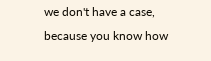we don't have a case, because you know how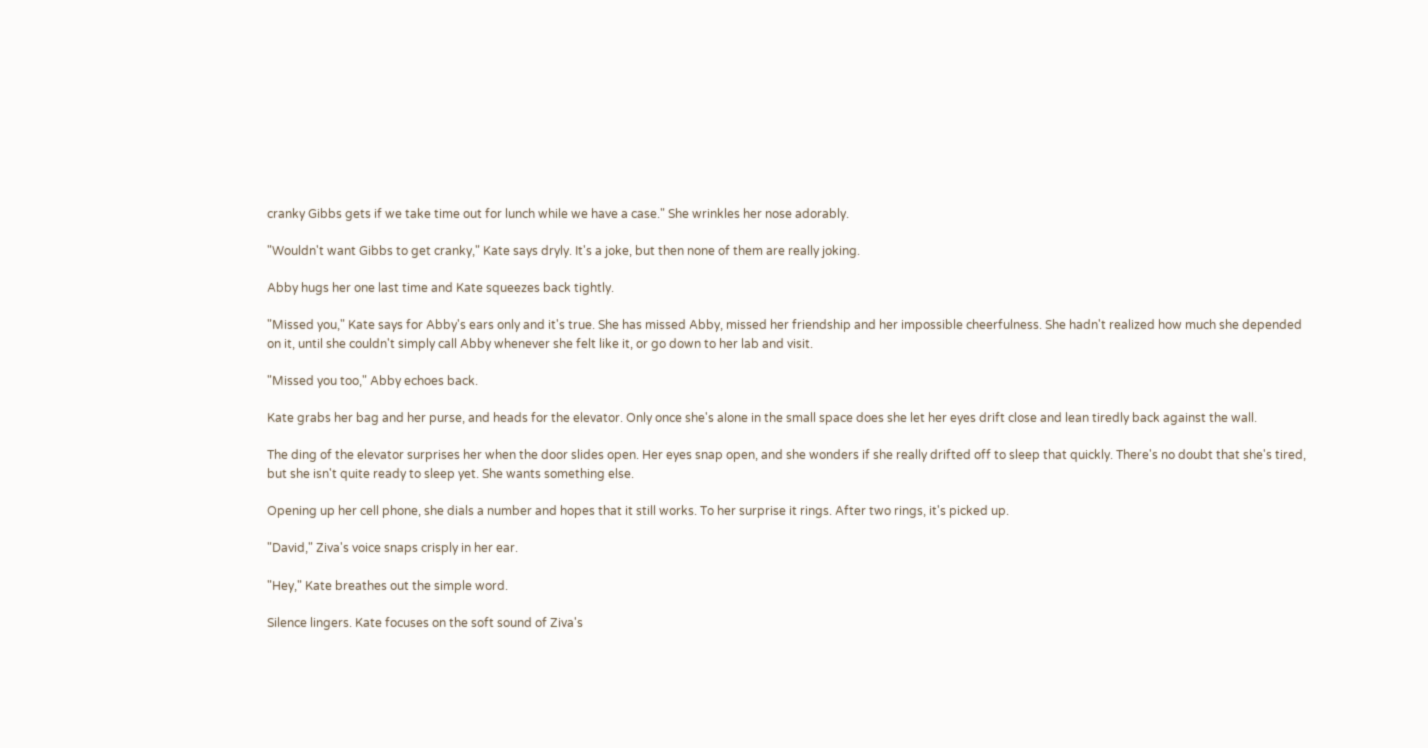cranky Gibbs gets if we take time out for lunch while we have a case." She wrinkles her nose adorably.

"Wouldn't want Gibbs to get cranky," Kate says dryly. It's a joke, but then none of them are really joking.

Abby hugs her one last time and Kate squeezes back tightly.

"Missed you," Kate says for Abby's ears only and it's true. She has missed Abby, missed her friendship and her impossible cheerfulness. She hadn't realized how much she depended on it, until she couldn't simply call Abby whenever she felt like it, or go down to her lab and visit.

"Missed you too," Abby echoes back.

Kate grabs her bag and her purse, and heads for the elevator. Only once she's alone in the small space does she let her eyes drift close and lean tiredly back against the wall.

The ding of the elevator surprises her when the door slides open. Her eyes snap open, and she wonders if she really drifted off to sleep that quickly. There's no doubt that she's tired, but she isn't quite ready to sleep yet. She wants something else.

Opening up her cell phone, she dials a number and hopes that it still works. To her surprise it rings. After two rings, it's picked up.

"David," Ziva's voice snaps crisply in her ear.

"Hey," Kate breathes out the simple word.

Silence lingers. Kate focuses on the soft sound of Ziva's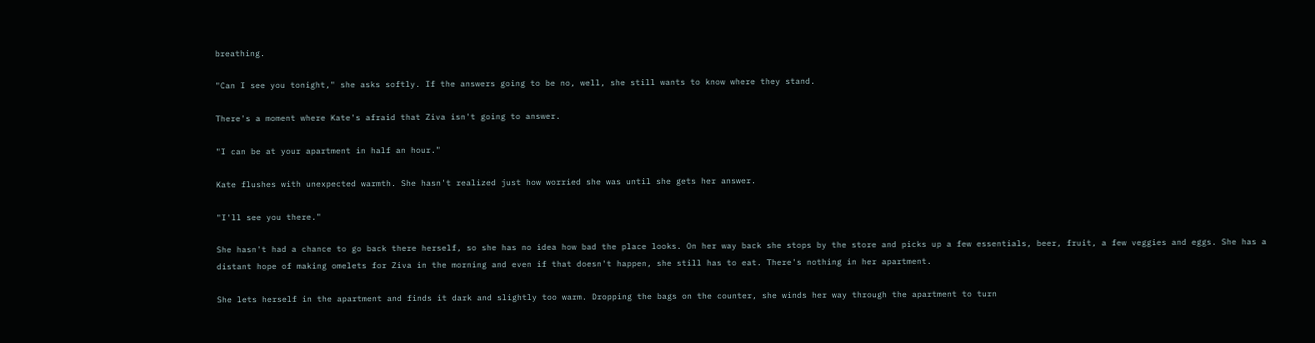breathing.

"Can I see you tonight," she asks softly. If the answers going to be no, well, she still wants to know where they stand.

There's a moment where Kate's afraid that Ziva isn't going to answer.

"I can be at your apartment in half an hour."

Kate flushes with unexpected warmth. She hasn't realized just how worried she was until she gets her answer.

"I'll see you there."

She hasn't had a chance to go back there herself, so she has no idea how bad the place looks. On her way back she stops by the store and picks up a few essentials, beer, fruit, a few veggies and eggs. She has a distant hope of making omelets for Ziva in the morning and even if that doesn't happen, she still has to eat. There's nothing in her apartment.

She lets herself in the apartment and finds it dark and slightly too warm. Dropping the bags on the counter, she winds her way through the apartment to turn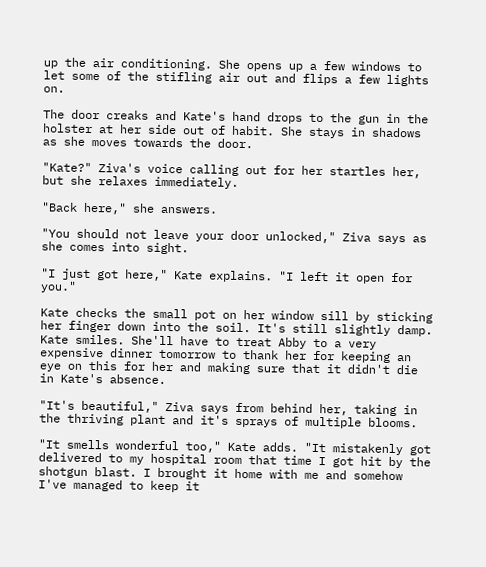up the air conditioning. She opens up a few windows to let some of the stifling air out and flips a few lights on.

The door creaks and Kate's hand drops to the gun in the holster at her side out of habit. She stays in shadows as she moves towards the door.

"Kate?" Ziva's voice calling out for her startles her, but she relaxes immediately.

"Back here," she answers.

"You should not leave your door unlocked," Ziva says as she comes into sight.

"I just got here," Kate explains. "I left it open for you."

Kate checks the small pot on her window sill by sticking her finger down into the soil. It's still slightly damp. Kate smiles. She'll have to treat Abby to a very expensive dinner tomorrow to thank her for keeping an eye on this for her and making sure that it didn't die in Kate's absence.

"It's beautiful," Ziva says from behind her, taking in the thriving plant and it's sprays of multiple blooms.

"It smells wonderful too," Kate adds. "It mistakenly got delivered to my hospital room that time I got hit by the shotgun blast. I brought it home with me and somehow I've managed to keep it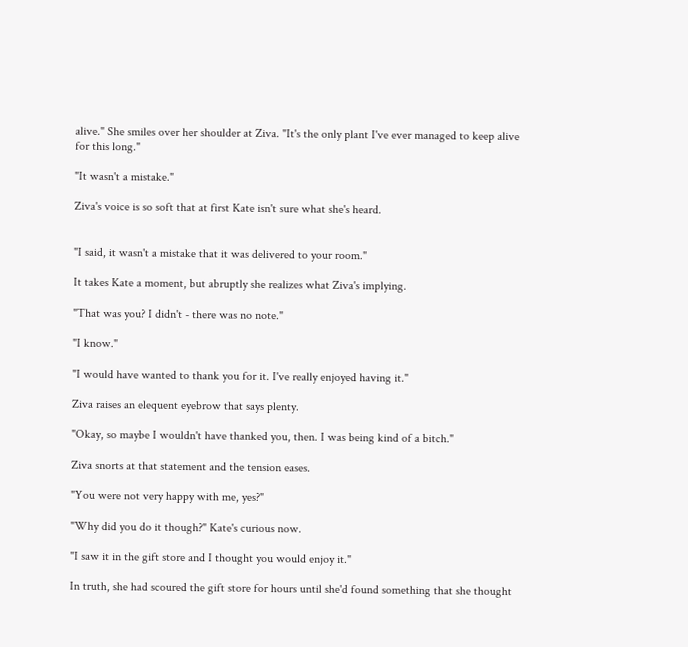alive." She smiles over her shoulder at Ziva. "It's the only plant I've ever managed to keep alive for this long."

"It wasn't a mistake."

Ziva's voice is so soft that at first Kate isn't sure what she's heard.


"I said, it wasn't a mistake that it was delivered to your room."

It takes Kate a moment, but abruptly she realizes what Ziva's implying.

"That was you? I didn't - there was no note."

"I know."

"I would have wanted to thank you for it. I've really enjoyed having it."

Ziva raises an elequent eyebrow that says plenty.

"Okay, so maybe I wouldn't have thanked you, then. I was being kind of a bitch."

Ziva snorts at that statement and the tension eases.

"You were not very happy with me, yes?"

"Why did you do it though?" Kate's curious now.

"I saw it in the gift store and I thought you would enjoy it."

In truth, she had scoured the gift store for hours until she'd found something that she thought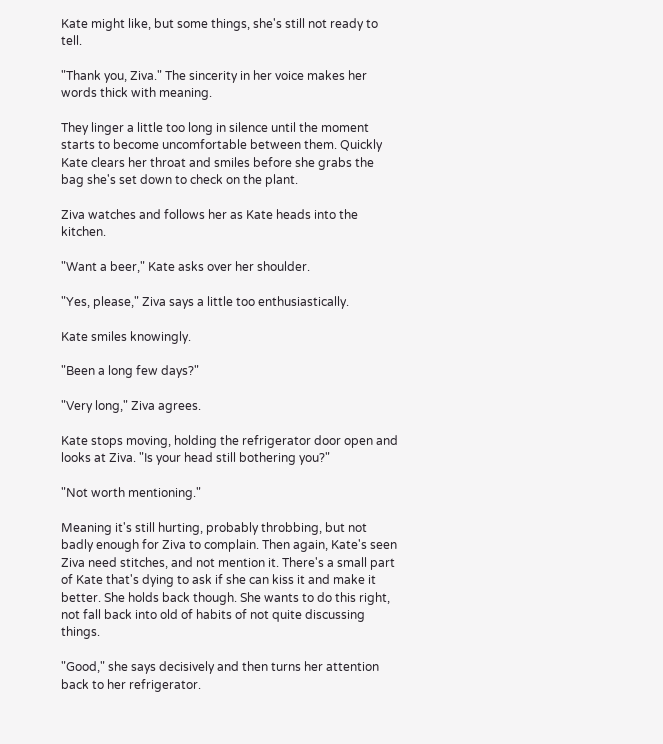Kate might like, but some things, she's still not ready to tell.

"Thank you, Ziva." The sincerity in her voice makes her words thick with meaning.

They linger a little too long in silence until the moment starts to become uncomfortable between them. Quickly Kate clears her throat and smiles before she grabs the bag she's set down to check on the plant.

Ziva watches and follows her as Kate heads into the kitchen.

"Want a beer," Kate asks over her shoulder.

"Yes, please," Ziva says a little too enthusiastically.

Kate smiles knowingly.

"Been a long few days?"

"Very long," Ziva agrees.

Kate stops moving, holding the refrigerator door open and looks at Ziva. "Is your head still bothering you?"

"Not worth mentioning."

Meaning it's still hurting, probably throbbing, but not badly enough for Ziva to complain. Then again, Kate's seen Ziva need stitches, and not mention it. There's a small part of Kate that's dying to ask if she can kiss it and make it better. She holds back though. She wants to do this right, not fall back into old of habits of not quite discussing things.

"Good," she says decisively and then turns her attention back to her refrigerator.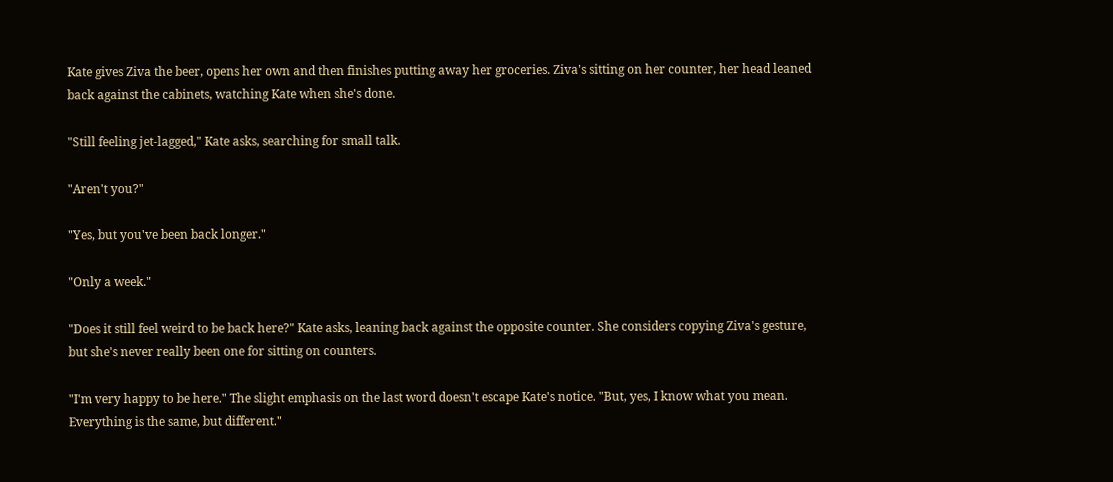Kate gives Ziva the beer, opens her own and then finishes putting away her groceries. Ziva's sitting on her counter, her head leaned back against the cabinets, watching Kate when she's done.

"Still feeling jet-lagged," Kate asks, searching for small talk.

"Aren't you?"

"Yes, but you've been back longer."

"Only a week."

"Does it still feel weird to be back here?" Kate asks, leaning back against the opposite counter. She considers copying Ziva's gesture, but she's never really been one for sitting on counters.

"I'm very happy to be here." The slight emphasis on the last word doesn't escape Kate's notice. "But, yes, I know what you mean. Everything is the same, but different."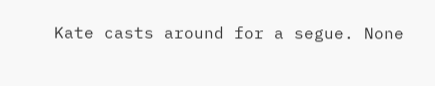Kate casts around for a segue. None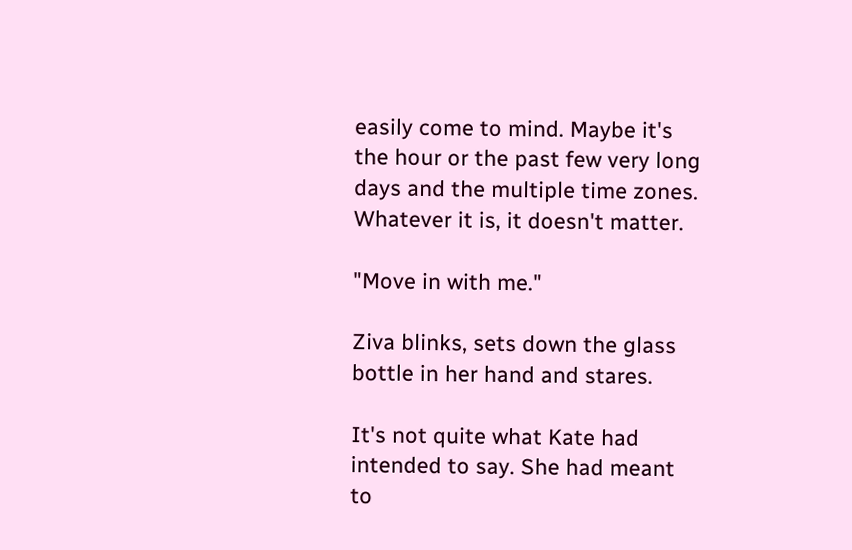easily come to mind. Maybe it's the hour or the past few very long days and the multiple time zones. Whatever it is, it doesn't matter.

"Move in with me."

Ziva blinks, sets down the glass bottle in her hand and stares.

It's not quite what Kate had intended to say. She had meant to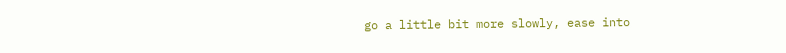go a little bit more slowly, ease into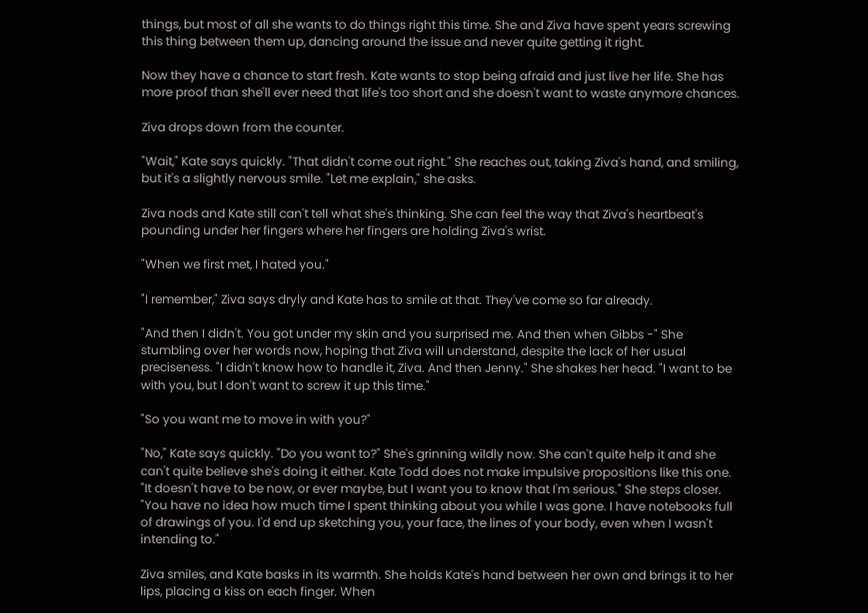things, but most of all she wants to do things right this time. She and Ziva have spent years screwing this thing between them up, dancing around the issue and never quite getting it right.

Now they have a chance to start fresh. Kate wants to stop being afraid and just live her life. She has more proof than she'll ever need that life's too short and she doesn't want to waste anymore chances.

Ziva drops down from the counter.

"Wait," Kate says quickly. "That didn't come out right." She reaches out, taking Ziva's hand, and smiling, but it's a slightly nervous smile. "Let me explain," she asks.

Ziva nods and Kate still can't tell what she's thinking. She can feel the way that Ziva's heartbeat's pounding under her fingers where her fingers are holding Ziva's wrist.

"When we first met, I hated you."

"I remember," Ziva says dryly and Kate has to smile at that. They've come so far already.

"And then I didn't. You got under my skin and you surprised me. And then when Gibbs -" She stumbling over her words now, hoping that Ziva will understand, despite the lack of her usual preciseness. "I didn't know how to handle it, Ziva. And then Jenny." She shakes her head. "I want to be with you, but I don't want to screw it up this time."

"So you want me to move in with you?"

"No," Kate says quickly. "Do you want to?" She's grinning wildly now. She can't quite help it and she can't quite believe she's doing it either. Kate Todd does not make impulsive propositions like this one. "It doesn't have to be now, or ever maybe, but I want you to know that I'm serious." She steps closer. "You have no idea how much time I spent thinking about you while I was gone. I have notebooks full of drawings of you. I'd end up sketching you, your face, the lines of your body, even when I wasn't intending to."

Ziva smiles, and Kate basks in its warmth. She holds Kate's hand between her own and brings it to her lips, placing a kiss on each finger. When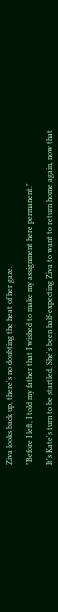Ziva looks back up, there's no doubting the heat of her gaze.

"Before I left, I told my father that I wished to make my assignment here permanent."

It's Kate's turn to be startled. She's been half-expecting Ziva to want to return home again, now that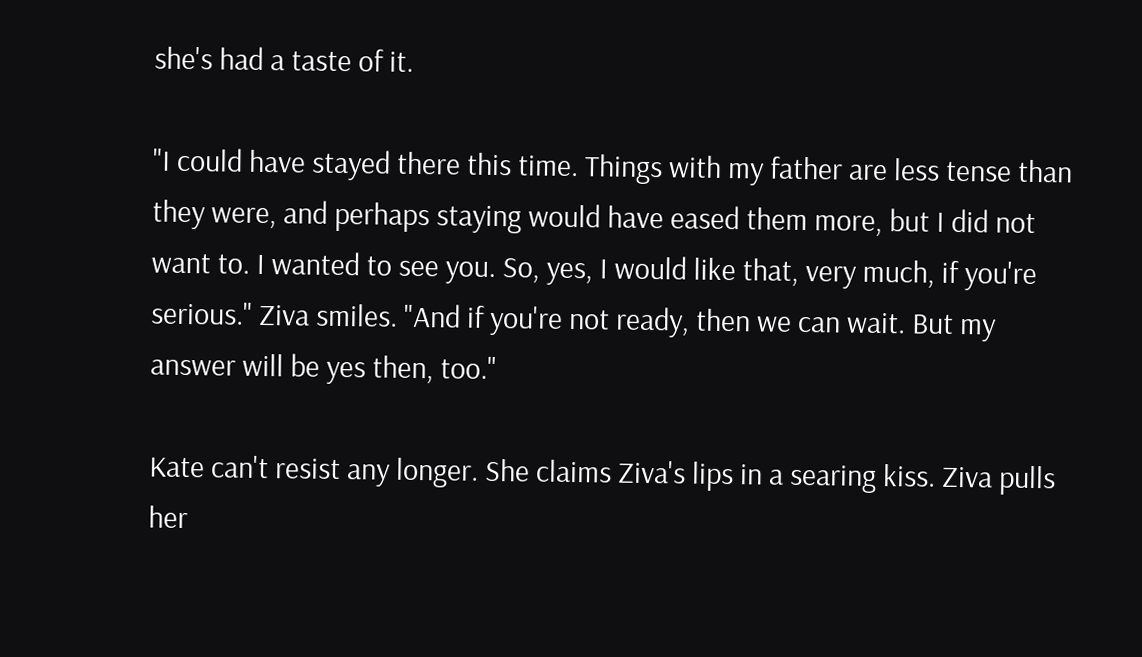she's had a taste of it.

"I could have stayed there this time. Things with my father are less tense than they were, and perhaps staying would have eased them more, but I did not want to. I wanted to see you. So, yes, I would like that, very much, if you're serious." Ziva smiles. "And if you're not ready, then we can wait. But my answer will be yes then, too."

Kate can't resist any longer. She claims Ziva's lips in a searing kiss. Ziva pulls her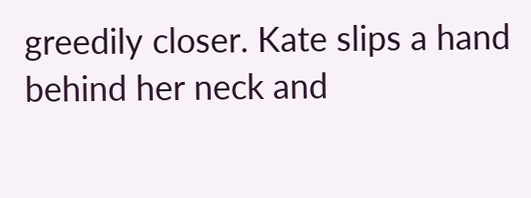greedily closer. Kate slips a hand behind her neck and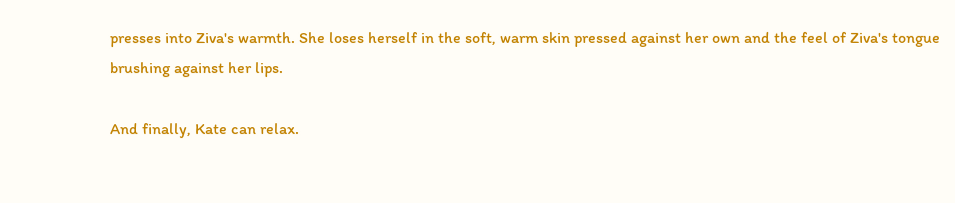presses into Ziva's warmth. She loses herself in the soft, warm skin pressed against her own and the feel of Ziva's tongue brushing against her lips.

And finally, Kate can relax.